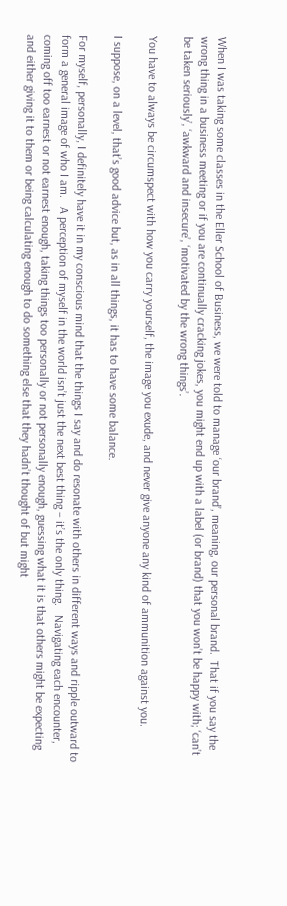When I was taking some classes in the Eller School of Business, we were told to manage ‘our brand’, meaning, our personal brand.  That if you say the wrong thing in a business meeting or if you are continually cracking jokes, you might end up with a label (or brand) that you won’t be happy with; ‘can’t be taken seriously’, ‘awkward and insecure’, ‘motivated by the wrong things’.

You have to always be circumspect with how you carry yourself, the image you exude, and never give anyone any kind of ammunition against you.

I suppose, on a level, that’s good advice but, as in all things, it has to have some balance.

For myself, personally, I definitely have it in my conscious mind that the things I say and do resonate with others in different ways and ripple outward to form a general image of who I am.   A perception of myself in the world isn’t just the next best thing – it’s the only thing.   Navigating each encounter, coming off too earnest or not earnest enough, taking things too personally or not personally enough, guessing what it is that others might be expecting and either giving it to them or being calculating enough to do something else that they hadn’t thought of but might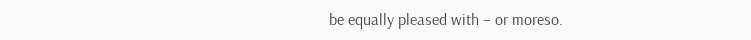be equally pleased with – or moreso.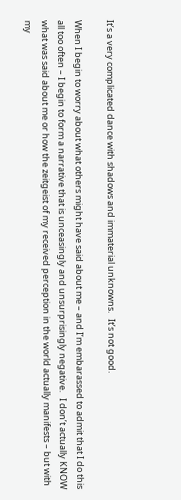It’s a very complicated dance with shadows and immaterial unknowns.   It’s not good.

When I begin to worry about what others might have said about me – and I’m embarassed to admit that I do this all too often – I begin to form a narrative that is unceasingly and unsurprisingly negative.   I don’t actually KNOW what was said about me or how the zeitgeist of my received perception in the world actually manifests – but with my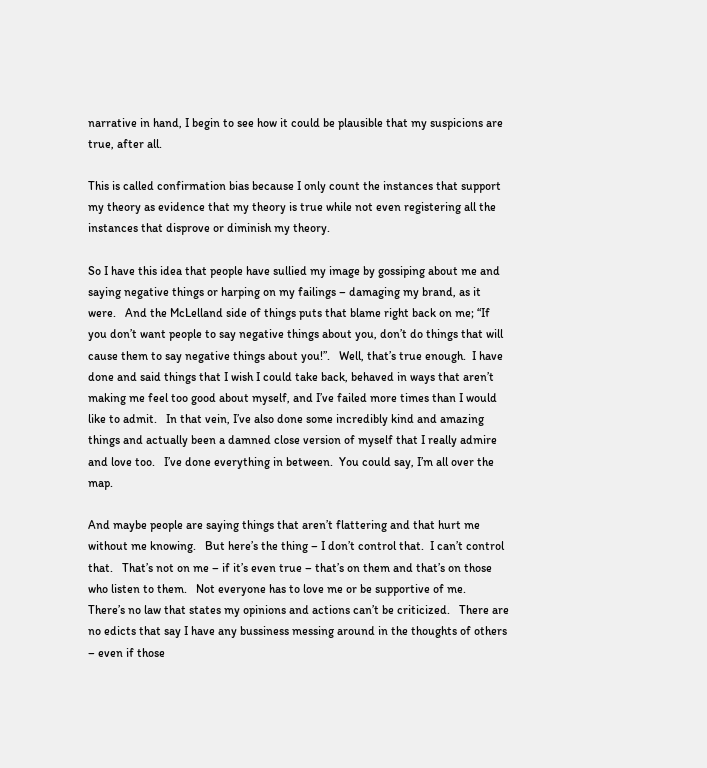narrative in hand, I begin to see how it could be plausible that my suspicions are true, after all.

This is called confirmation bias because I only count the instances that support my theory as evidence that my theory is true while not even registering all the instances that disprove or diminish my theory.

So I have this idea that people have sullied my image by gossiping about me and saying negative things or harping on my failings – damaging my brand, as it were.   And the McLelland side of things puts that blame right back on me; “If you don’t want people to say negative things about you, don’t do things that will cause them to say negative things about you!”.   Well, that’s true enough.  I have done and said things that I wish I could take back, behaved in ways that aren’t making me feel too good about myself, and I’ve failed more times than I would like to admit.   In that vein, I’ve also done some incredibly kind and amazing things and actually been a damned close version of myself that I really admire and love too.   I’ve done everything in between.  You could say, I’m all over the map.

And maybe people are saying things that aren’t flattering and that hurt me without me knowing.   But here’s the thing – I don’t control that.  I can’t control that.   That’s not on me – if it’s even true – that’s on them and that’s on those who listen to them.   Not everyone has to love me or be supportive of me.   There’s no law that states my opinions and actions can’t be criticized.   There are no edicts that say I have any bussiness messing around in the thoughts of others – even if those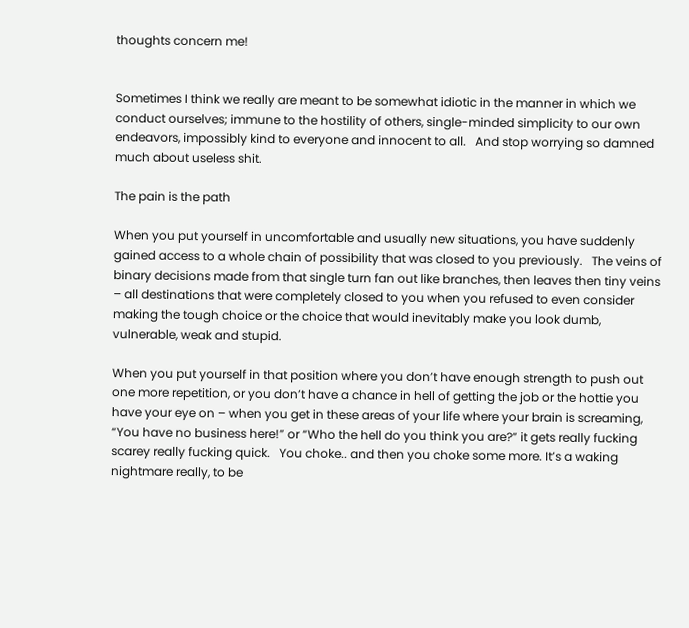thoughts concern me!


Sometimes I think we really are meant to be somewhat idiotic in the manner in which we conduct ourselves; immune to the hostility of others, single-minded simplicity to our own endeavors, impossibly kind to everyone and innocent to all.   And stop worrying so damned much about useless shit.

The pain is the path

When you put yourself in uncomfortable and usually new situations, you have suddenly gained access to a whole chain of possibility that was closed to you previously.   The veins of binary decisions made from that single turn fan out like branches, then leaves then tiny veins – all destinations that were completely closed to you when you refused to even consider making the tough choice or the choice that would inevitably make you look dumb, vulnerable, weak and stupid.

When you put yourself in that position where you don’t have enough strength to push out one more repetition, or you don’t have a chance in hell of getting the job or the hottie you have your eye on – when you get in these areas of your life where your brain is screaming, “You have no business here!” or “Who the hell do you think you are?” it gets really fucking scarey really fucking quick.   You choke.. and then you choke some more. It’s a waking nightmare really, to be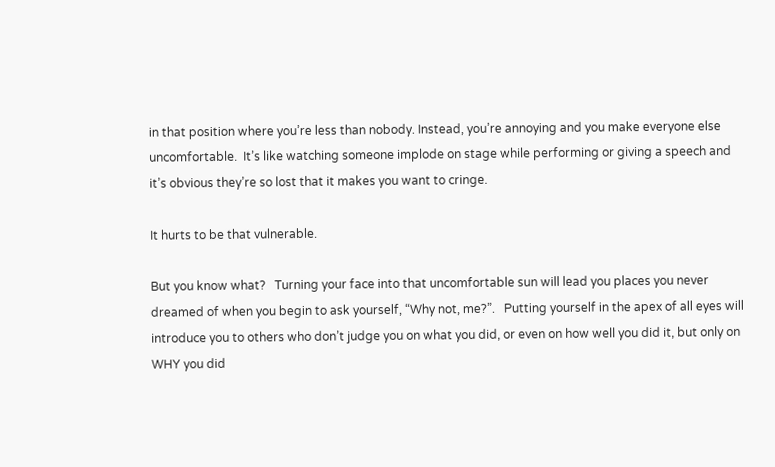in that position where you’re less than nobody. Instead, you’re annoying and you make everyone else uncomfortable.  It’s like watching someone implode on stage while performing or giving a speech and it’s obvious they’re so lost that it makes you want to cringe.

It hurts to be that vulnerable.

But you know what?   Turning your face into that uncomfortable sun will lead you places you never dreamed of when you begin to ask yourself, “Why not, me?”.   Putting yourself in the apex of all eyes will introduce you to others who don’t judge you on what you did, or even on how well you did it, but only on WHY you did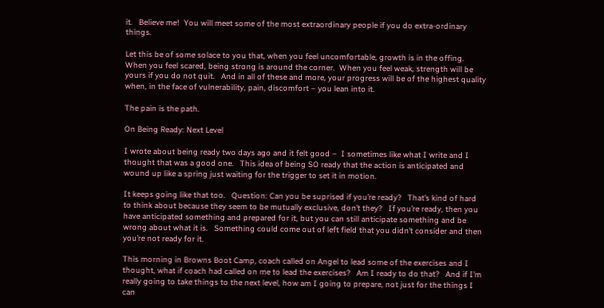it.   Believe me!  You will meet some of the most extraordinary people if you do extra-ordinary things.

Let this be of some solace to you that, when you feel uncomfortable, growth is in the offing.  When you feel scared, being strong is around the corner.  When you feel weak, strength will be yours if you do not quit.   And in all of these and more, your progress will be of the highest quality when, in the face of vulnerability, pain, discomfort – you lean into it.

The pain is the path.

On Being Ready: Next Level

I wrote about being ready two days ago and it felt good –  I sometimes like what I write and I thought that was a good one.   This idea of being SO ready that the action is anticipated and wound up like a spring just waiting for the trigger to set it in motion.

It keeps going like that too.   Question: Can you be suprised if you’re ready?   That’s kind of hard to think about because they seem to be mutually exclusive, don’t they?   If you’re ready, then you have anticipated something and prepared for it, but you can still anticipate something and be wrong about what it is.   Something could come out of left field that you didn’t consider and then you’re not ready for it.

This morning in Browns Boot Camp, coach called on Angel to lead some of the exercises and I thought, what if coach had called on me to lead the exercises?   Am I ready to do that?   And if I’m really going to take things to the next level, how am I going to prepare, not just for the things I can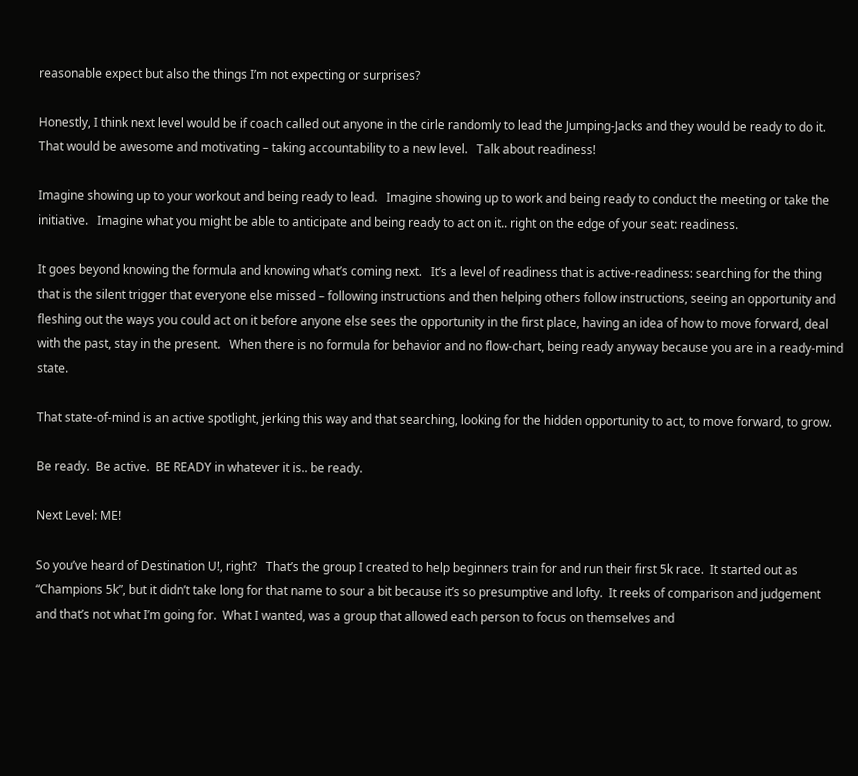reasonable expect but also the things I’m not expecting or surprises?

Honestly, I think next level would be if coach called out anyone in the cirle randomly to lead the Jumping-Jacks and they would be ready to do it.   That would be awesome and motivating – taking accountability to a new level.   Talk about readiness!

Imagine showing up to your workout and being ready to lead.   Imagine showing up to work and being ready to conduct the meeting or take the initiative.   Imagine what you might be able to anticipate and being ready to act on it.. right on the edge of your seat: readiness.

It goes beyond knowing the formula and knowing what’s coming next.   It’s a level of readiness that is active-readiness: searching for the thing that is the silent trigger that everyone else missed – following instructions and then helping others follow instructions, seeing an opportunity and fleshing out the ways you could act on it before anyone else sees the opportunity in the first place, having an idea of how to move forward, deal with the past, stay in the present.   When there is no formula for behavior and no flow-chart, being ready anyway because you are in a ready-mind state.

That state-of-mind is an active spotlight, jerking this way and that searching, looking for the hidden opportunity to act, to move forward, to grow.

Be ready.  Be active.  BE READY in whatever it is.. be ready.

Next Level: ME!

So you’ve heard of Destination U!, right?   That’s the group I created to help beginners train for and run their first 5k race.  It started out as “Champions 5k”, but it didn’t take long for that name to sour a bit because it’s so presumptive and lofty.  It reeks of comparison and judgement and that’s not what I’m going for.  What I wanted, was a group that allowed each person to focus on themselves and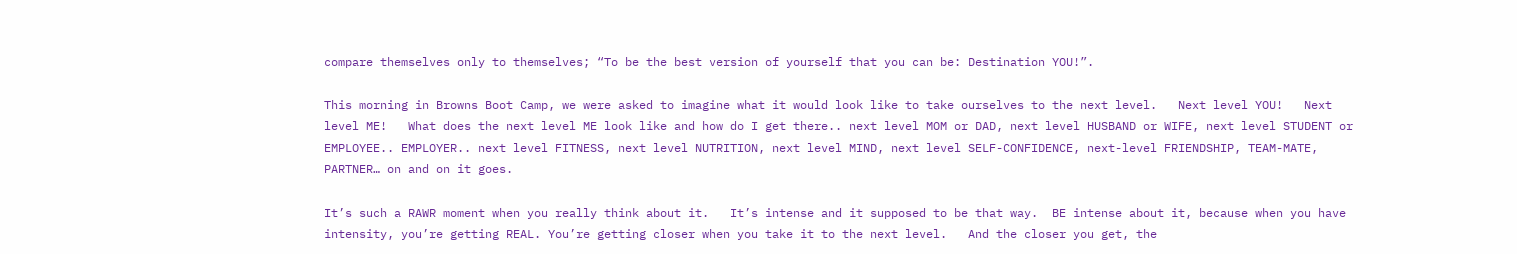compare themselves only to themselves; “To be the best version of yourself that you can be: Destination YOU!”.

This morning in Browns Boot Camp, we were asked to imagine what it would look like to take ourselves to the next level.   Next level YOU!   Next level ME!   What does the next level ME look like and how do I get there.. next level MOM or DAD, next level HUSBAND or WIFE, next level STUDENT or EMPLOYEE.. EMPLOYER.. next level FITNESS, next level NUTRITION, next level MIND, next level SELF-CONFIDENCE, next-level FRIENDSHIP, TEAM-MATE, PARTNER… on and on it goes.

It’s such a RAWR moment when you really think about it.   It’s intense and it supposed to be that way.  BE intense about it, because when you have intensity, you’re getting REAL. You’re getting closer when you take it to the next level.   And the closer you get, the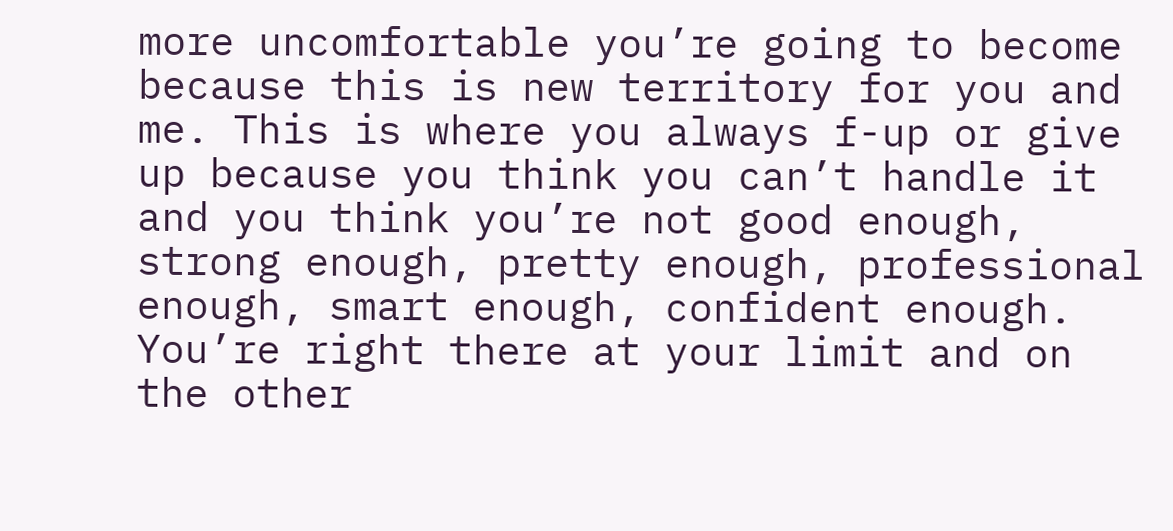more uncomfortable you’re going to become because this is new territory for you and me. This is where you always f-up or give up because you think you can’t handle it and you think you’re not good enough, strong enough, pretty enough, professional enough, smart enough, confident enough.   You’re right there at your limit and on the other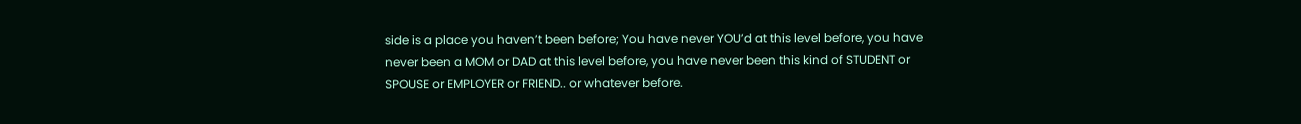side is a place you haven’t been before; You have never YOU’d at this level before, you have never been a MOM or DAD at this level before, you have never been this kind of STUDENT or SPOUSE or EMPLOYER or FRIEND.. or whatever before.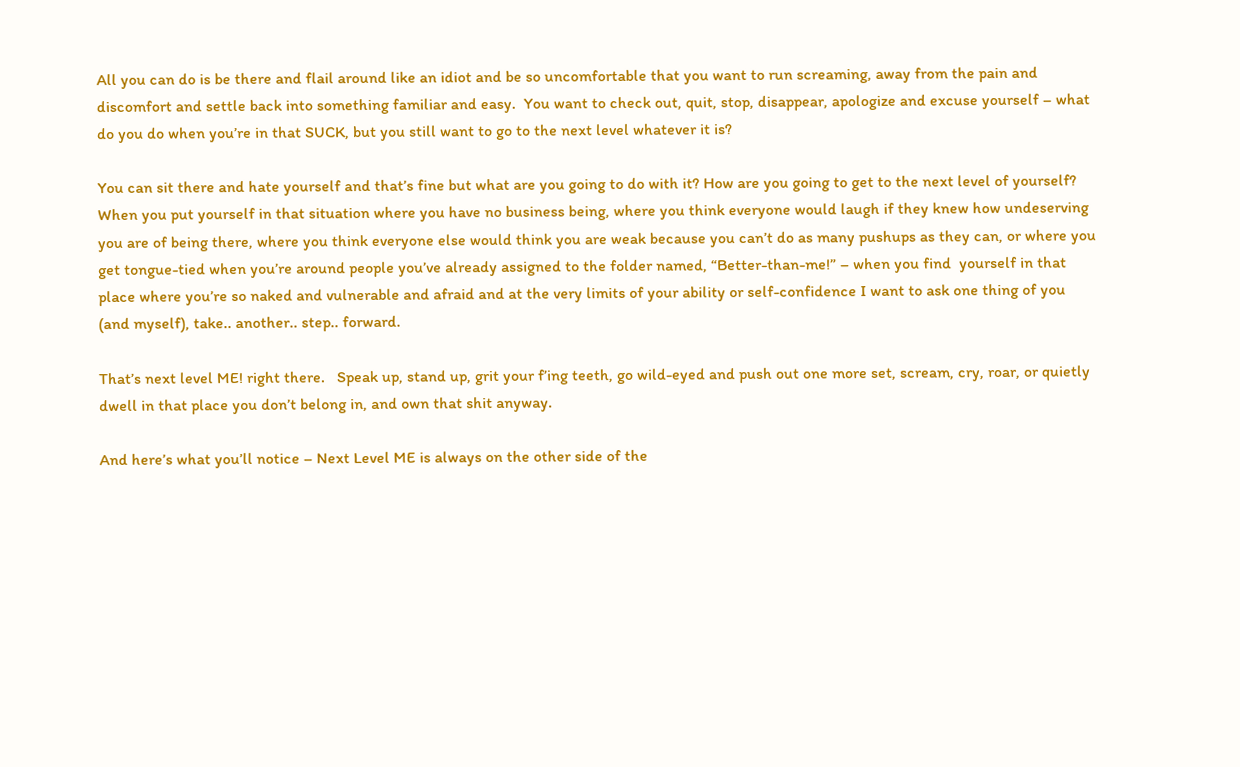All you can do is be there and flail around like an idiot and be so uncomfortable that you want to run screaming, away from the pain and discomfort and settle back into something familiar and easy.  You want to check out, quit, stop, disappear, apologize and excuse yourself – what do you do when you’re in that SUCK, but you still want to go to the next level whatever it is?

You can sit there and hate yourself and that’s fine but what are you going to do with it? How are you going to get to the next level of yourself? When you put yourself in that situation where you have no business being, where you think everyone would laugh if they knew how undeserving you are of being there, where you think everyone else would think you are weak because you can’t do as many pushups as they can, or where you get tongue-tied when you’re around people you’ve already assigned to the folder named, “Better-than-me!” – when you find  yourself in that place where you’re so naked and vulnerable and afraid and at the very limits of your ability or self-confidence I want to ask one thing of you (and myself), take.. another.. step.. forward.

That’s next level ME! right there.   Speak up, stand up, grit your f’ing teeth, go wild-eyed and push out one more set, scream, cry, roar, or quietly dwell in that place you don’t belong in, and own that shit anyway.

And here’s what you’ll notice – Next Level ME is always on the other side of the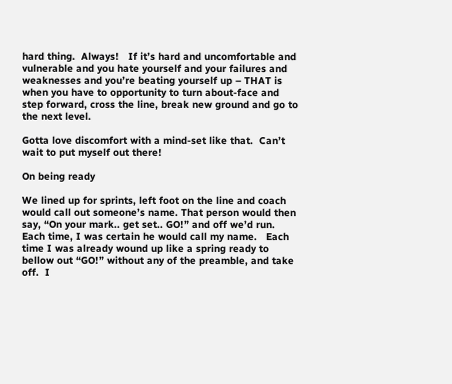hard thing.  Always!   If it’s hard and uncomfortable and vulnerable and you hate yourself and your failures and weaknesses and you’re beating yourself up – THAT is when you have to opportunity to turn about-face and step forward, cross the line, break new ground and go to the next level.

Gotta love discomfort with a mind-set like that.  Can’t wait to put myself out there!

On being ready

We lined up for sprints, left foot on the line and coach would call out someone’s name. That person would then say, “On your mark.. get set.. GO!” and off we’d run.   Each time, I was certain he would call my name.   Each time I was already wound up like a spring ready to bellow out “GO!” without any of the preamble, and take off.  I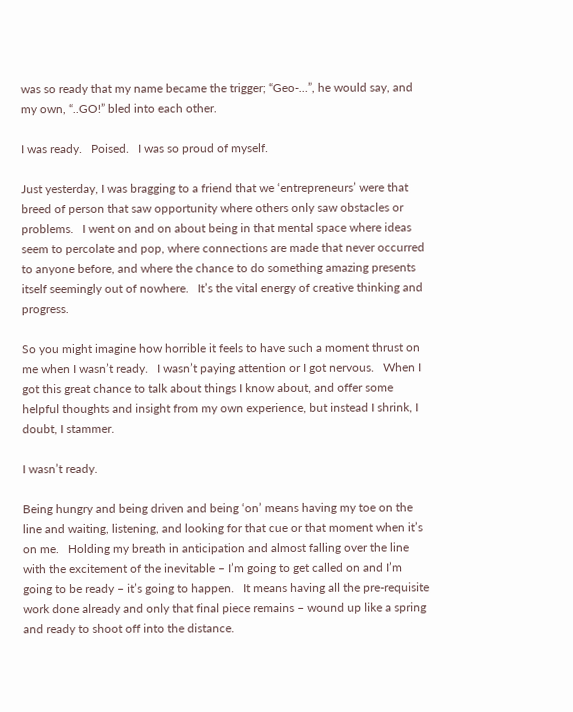was so ready that my name became the trigger; “Geo-…”, he would say, and my own, “..GO!” bled into each other.

I was ready.   Poised.   I was so proud of myself.

Just yesterday, I was bragging to a friend that we ‘entrepreneurs’ were that breed of person that saw opportunity where others only saw obstacles or problems.   I went on and on about being in that mental space where ideas seem to percolate and pop, where connections are made that never occurred to anyone before, and where the chance to do something amazing presents itself seemingly out of nowhere.   It’s the vital energy of creative thinking and progress.

So you might imagine how horrible it feels to have such a moment thrust on me when I wasn’t ready.   I wasn’t paying attention or I got nervous.   When I got this great chance to talk about things I know about, and offer some helpful thoughts and insight from my own experience, but instead I shrink, I doubt, I stammer.

I wasn’t ready.

Being hungry and being driven and being ‘on’ means having my toe on the line and waiting, listening, and looking for that cue or that moment when it’s on me.   Holding my breath in anticipation and almost falling over the line with the excitement of the inevitable – I’m going to get called on and I’m going to be ready – it’s going to happen.   It means having all the pre-requisite work done already and only that final piece remains – wound up like a spring and ready to shoot off into the distance.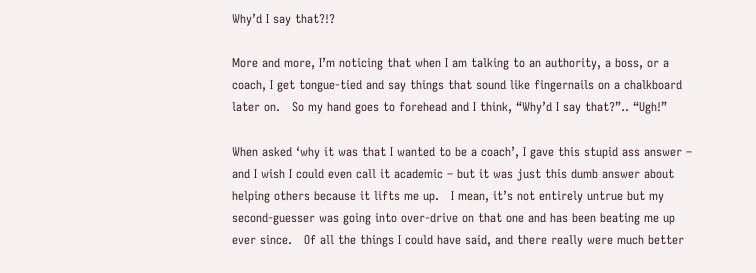Why’d I say that?!?

More and more, I’m noticing that when I am talking to an authority, a boss, or a coach, I get tongue-tied and say things that sound like fingernails on a chalkboard later on.   So my hand goes to forehead and I think, “Why’d I say that?”.. “Ugh!”

When asked ‘why it was that I wanted to be a coach’, I gave this stupid ass answer – and I wish I could even call it academic – but it was just this dumb answer about helping others because it lifts me up.   I mean, it’s not entirely untrue but my second-guesser was going into over-drive on that one and has been beating me up ever since.   Of all the things I could have said, and there really were much better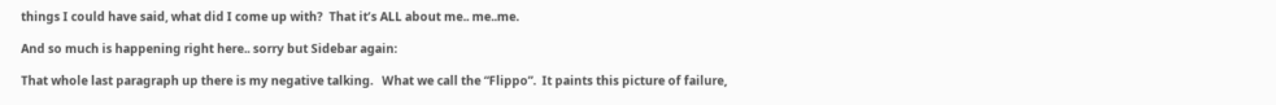things I could have said, what did I come up with?  That it’s ALL about me.. me..me.

And so much is happening right here.. sorry but Sidebar again:

That whole last paragraph up there is my negative talking.   What we call the “Flippo”.  It paints this picture of failure,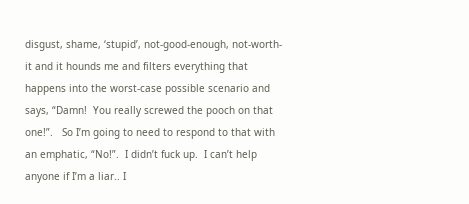disgust, shame, ‘stupid’, not-good-enough, not-worth-it and it hounds me and filters everything that happens into the worst-case possible scenario and says, “Damn!  You really screwed the pooch on that one!”.   So I’m going to need to respond to that with an emphatic, “No!”.  I didn’t fuck up.  I can’t help anyone if I’m a liar.. I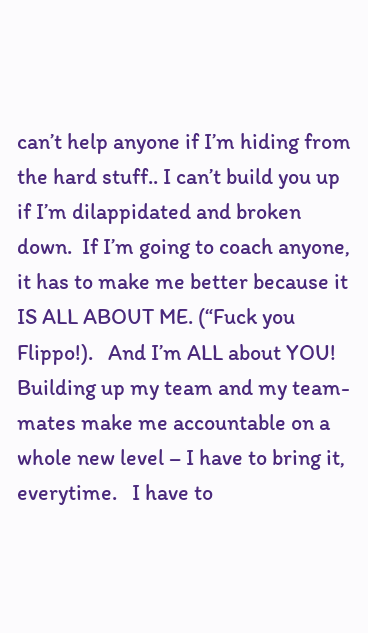can’t help anyone if I’m hiding from the hard stuff.. I can’t build you up if I’m dilappidated and broken down.  If I’m going to coach anyone, it has to make me better because it IS ALL ABOUT ME. (“Fuck you Flippo!).   And I’m ALL about YOU!   Building up my team and my team-mates make me accountable on a whole new level – I have to bring it, everytime.   I have to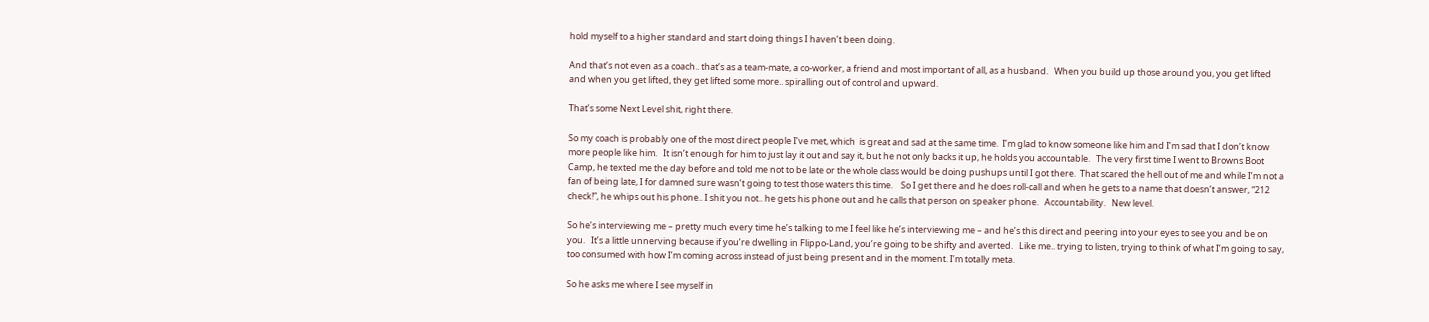hold myself to a higher standard and start doing things I haven’t been doing.

And that’s not even as a coach.. that’s as a team-mate, a co-worker, a friend and most important of all, as a husband.   When you build up those around you, you get lifted and when you get lifted, they get lifted some more.. spiralling out of control and upward.

That’s some Next Level shit, right there.

So my coach is probably one of the most direct people I’ve met, which  is great and sad at the same time.  I’m glad to know someone like him and I’m sad that I don’t know more people like him.   It isn’t enough for him to just lay it out and say it, but he not only backs it up, he holds you accountable.   The very first time I went to Browns Boot Camp, he texted me the day before and told me not to be late or the whole class would be doing pushups until I got there.  That scared the hell out of me and while I’m not a fan of being late, I for damned sure wasn’t going to test those waters this time.    So I get there and he does roll-call and when he gets to a name that doesn’t answer, “212 check!”, he whips out his phone.. I shit you not.. he gets his phone out and he calls that person on speaker phone.   Accountability.   New level.

So he’s interviewing me – pretty much every time he’s talking to me I feel like he’s interviewing me – and he’s this direct and peering into your eyes to see you and be on you.   It’s a little unnerving because if you’re dwelling in Flippo-Land, you’re going to be shifty and averted.   Like me.. trying to listen, trying to think of what I’m going to say, too consumed with how I’m coming across instead of just being present and in the moment. I’m totally meta.

So he asks me where I see myself in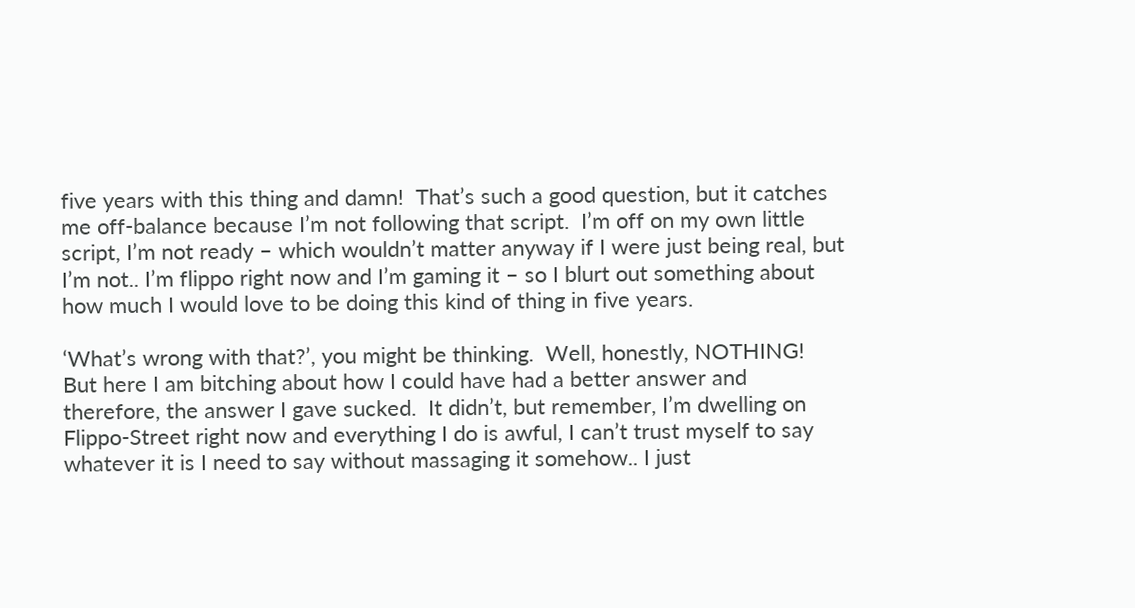five years with this thing and damn!  That’s such a good question, but it catches me off-balance because I’m not following that script.  I’m off on my own little script, I’m not ready – which wouldn’t matter anyway if I were just being real, but I’m not.. I’m flippo right now and I’m gaming it – so I blurt out something about how much I would love to be doing this kind of thing in five years.

‘What’s wrong with that?’, you might be thinking.  Well, honestly, NOTHING!   But here I am bitching about how I could have had a better answer and therefore, the answer I gave sucked.  It didn’t, but remember, I’m dwelling on Flippo-Street right now and everything I do is awful, I can’t trust myself to say whatever it is I need to say without massaging it somehow.. I just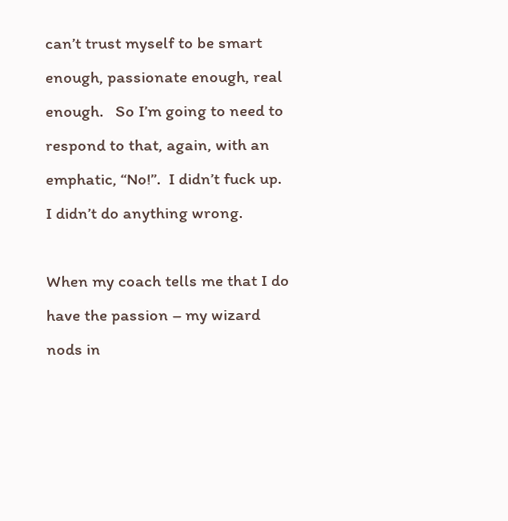can’t trust myself to be smart enough, passionate enough, real enough.   So I’m going to need to respond to that, again, with an emphatic, “No!”.  I didn’t fuck up.   I didn’t do anything wrong.

When my coach tells me that I do have the passion – my wizard nods in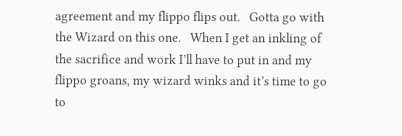agreement and my flippo flips out.   Gotta go with the Wizard on this one.   When I get an inkling of the sacrifice and work I’ll have to put in and my flippo groans, my wizard winks and it’s time to go to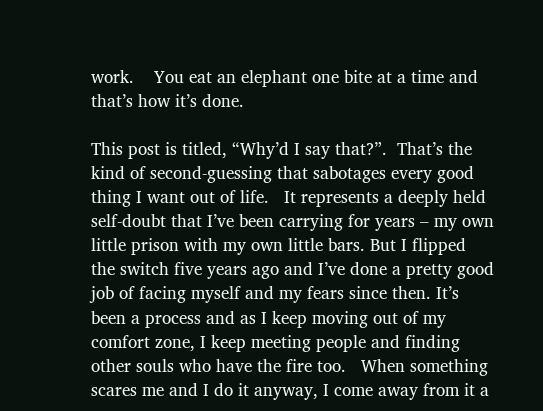work.    You eat an elephant one bite at a time and that’s how it’s done.

This post is titled, “Why’d I say that?”.  That’s the kind of second-guessing that sabotages every good thing I want out of life.   It represents a deeply held self-doubt that I’ve been carrying for years – my own little prison with my own little bars. But I flipped the switch five years ago and I’ve done a pretty good job of facing myself and my fears since then. It’s been a process and as I keep moving out of my comfort zone, I keep meeting people and finding other souls who have the fire too.   When something scares me and I do it anyway, I come away from it a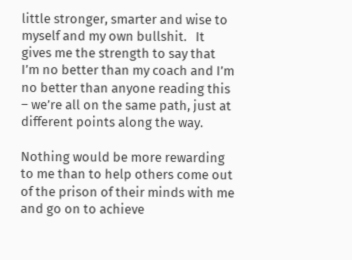little stronger, smarter and wise to myself and my own bullshit.   It gives me the strength to say that I’m no better than my coach and I’m no better than anyone reading this – we’re all on the same path, just at different points along the way.

Nothing would be more rewarding to me than to help others come out of the prison of their minds with me and go on to achieve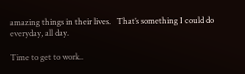amazing things in their lives.   That’s something I could do everyday, all day.

Time to get to work..